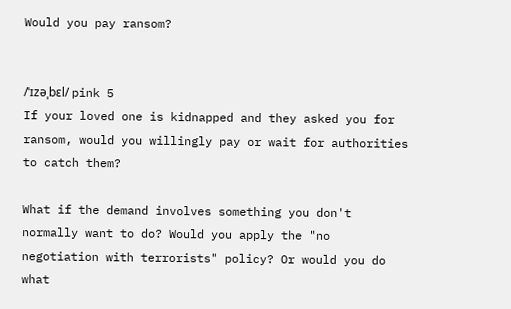Would you pay ransom?


/ˈɪzəˌbɛl/ pink 5
If your loved one is kidnapped and they asked you for ransom, would you willingly pay or wait for authorities to catch them?

What if the demand involves something you don't normally want to do? Would you apply the "no negotiation with terrorists" policy? Or would you do what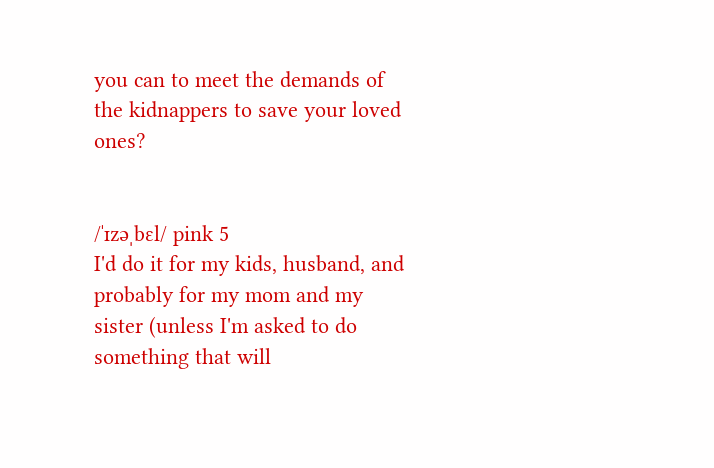you can to meet the demands of the kidnappers to save your loved ones?


/ˈɪzəˌbɛl/ pink 5
I'd do it for my kids, husband, and probably for my mom and my sister (unless I'm asked to do something that will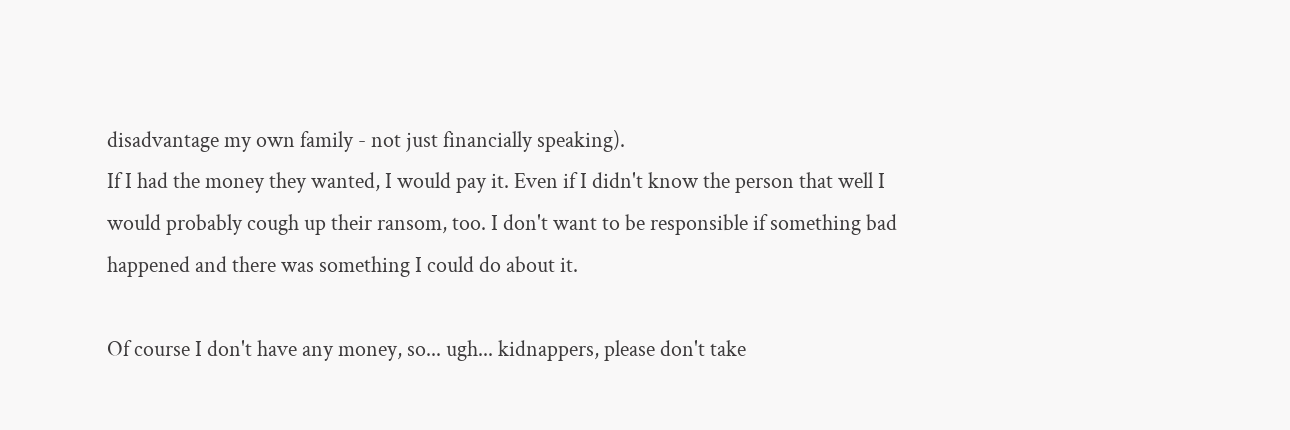disadvantage my own family - not just financially speaking).
If I had the money they wanted, I would pay it. Even if I didn't know the person that well I would probably cough up their ransom, too. I don't want to be responsible if something bad happened and there was something I could do about it.

Of course I don't have any money, so... ugh... kidnappers, please don't take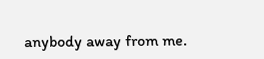anybody away from me.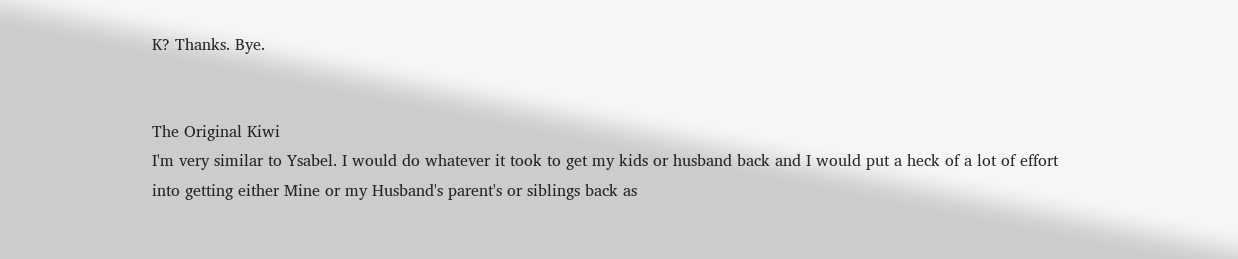K? Thanks. Bye.


The Original Kiwi
I'm very similar to Ysabel. I would do whatever it took to get my kids or husband back and I would put a heck of a lot of effort into getting either Mine or my Husband's parent's or siblings back as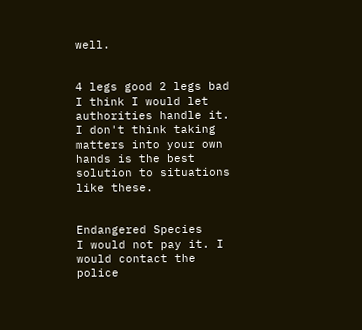well.


4 legs good 2 legs bad
I think I would let authorities handle it. I don't think taking matters into your own hands is the best solution to situations like these.


Endangered Species
I would not pay it. I would contact the police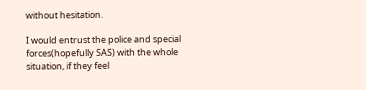without hesitation.

I would entrust the police and special forces(hopefully SAS) with the whole situation, if they feel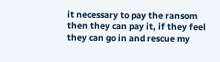it necessary to pay the ransom then they can pay it, if they feel they can go in and rescue my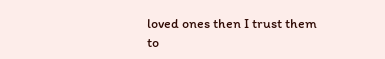loved ones then I trust them to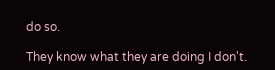do so.

They know what they are doing I don't.